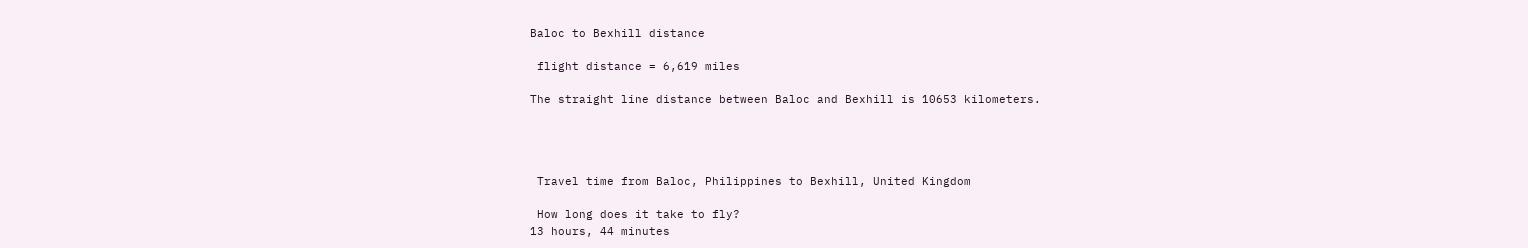Baloc to Bexhill distance

 flight distance = 6,619 miles

The straight line distance between Baloc and Bexhill is 10653 kilometers.




 Travel time from Baloc, Philippines to Bexhill, United Kingdom

 How long does it take to fly?
13 hours, 44 minutes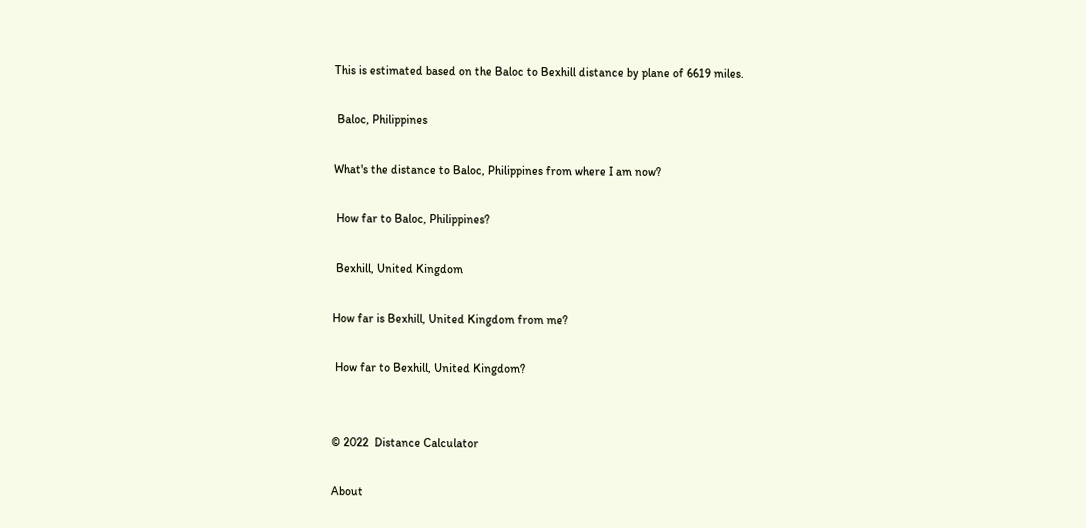This is estimated based on the Baloc to Bexhill distance by plane of 6619 miles.

 Baloc, Philippines

What's the distance to Baloc, Philippines from where I am now?

 How far to Baloc, Philippines?

 Bexhill, United Kingdom

How far is Bexhill, United Kingdom from me?

 How far to Bexhill, United Kingdom?


© 2022  Distance Calculator

About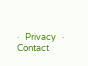·   Privacy   ·   Contact